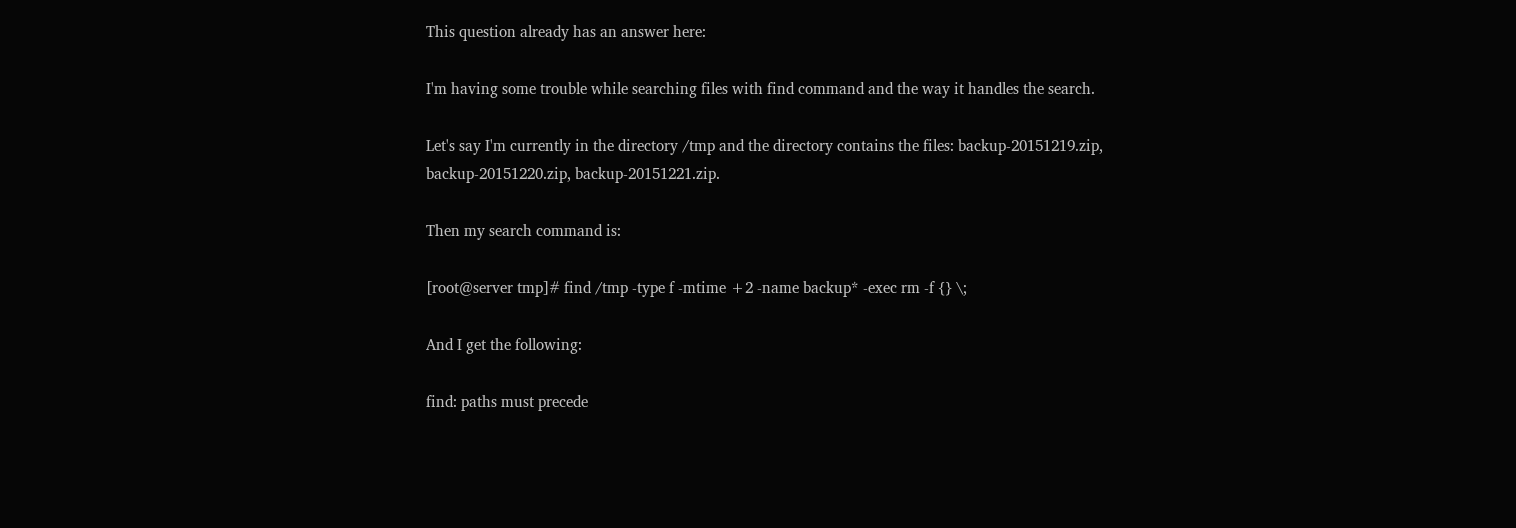This question already has an answer here:

I'm having some trouble while searching files with find command and the way it handles the search.

Let's say I'm currently in the directory /tmp and the directory contains the files: backup-20151219.zip, backup-20151220.zip, backup-20151221.zip.

Then my search command is:

[root@server tmp]# find /tmp -type f -mtime +2 -name backup* -exec rm -f {} \;

And I get the following:

find: paths must precede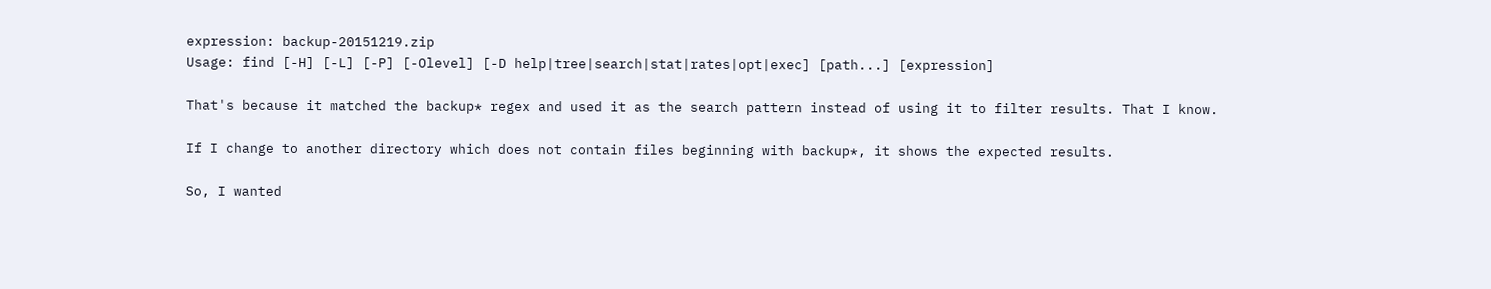expression: backup-20151219.zip
Usage: find [-H] [-L] [-P] [-Olevel] [-D help|tree|search|stat|rates|opt|exec] [path...] [expression]

That's because it matched the backup* regex and used it as the search pattern instead of using it to filter results. That I know.

If I change to another directory which does not contain files beginning with backup*, it shows the expected results.

So, I wanted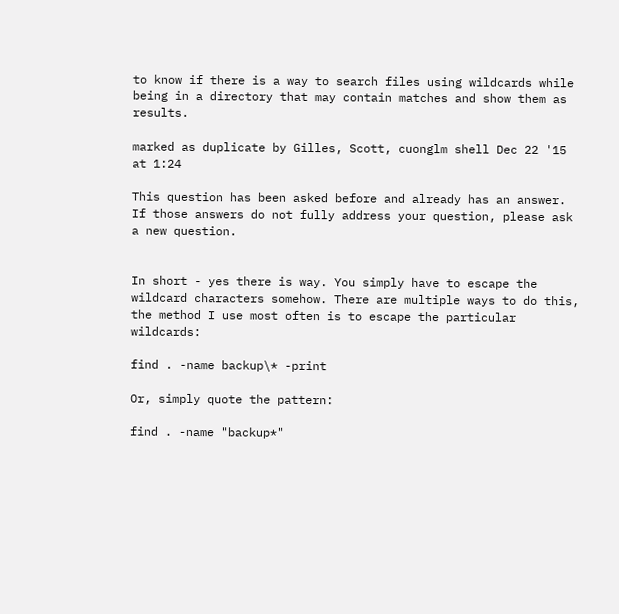to know if there is a way to search files using wildcards while being in a directory that may contain matches and show them as results.

marked as duplicate by Gilles, Scott, cuonglm shell Dec 22 '15 at 1:24

This question has been asked before and already has an answer. If those answers do not fully address your question, please ask a new question.


In short - yes there is way. You simply have to escape the wildcard characters somehow. There are multiple ways to do this, the method I use most often is to escape the particular wildcards:

find . -name backup\* -print

Or, simply quote the pattern:

find . -name "backup*"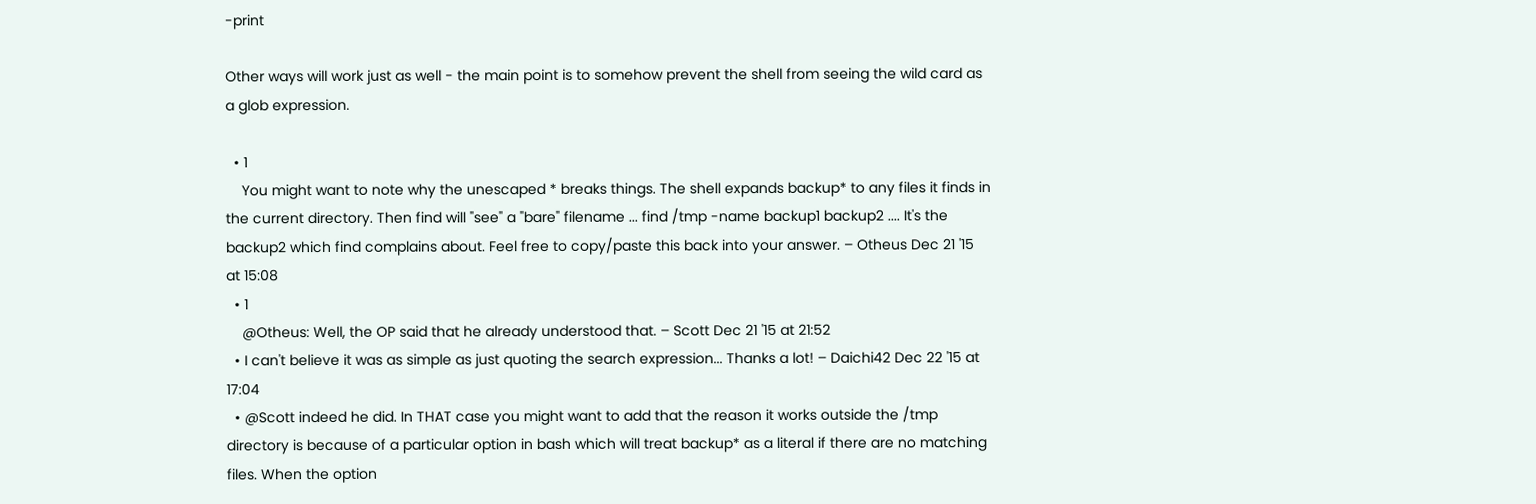-print

Other ways will work just as well - the main point is to somehow prevent the shell from seeing the wild card as a glob expression.

  • 1
    You might want to note why the unescaped * breaks things. The shell expands backup* to any files it finds in the current directory. Then find will "see" a "bare" filename ... find /tmp -name backup1 backup2 .... It's the backup2 which find complains about. Feel free to copy/paste this back into your answer. – Otheus Dec 21 '15 at 15:08
  • 1
    @Otheus: Well, the OP said that he already understood that. – Scott Dec 21 '15 at 21:52
  • I can't believe it was as simple as just quoting the search expression... Thanks a lot! – Daichi42 Dec 22 '15 at 17:04
  • @Scott indeed he did. In THAT case you might want to add that the reason it works outside the /tmp directory is because of a particular option in bash which will treat backup* as a literal if there are no matching files. When the option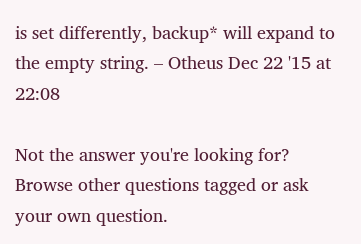is set differently, backup* will expand to the empty string. – Otheus Dec 22 '15 at 22:08

Not the answer you're looking for? Browse other questions tagged or ask your own question.